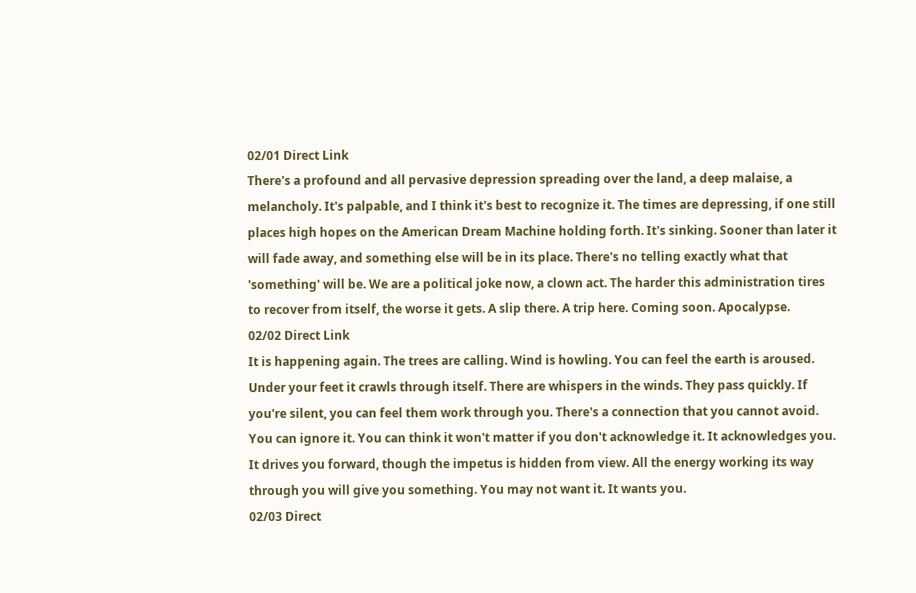02/01 Direct Link
There's a profound and all pervasive depression spreading over the land, a deep malaise, a melancholy. It's palpable, and I think it's best to recognize it. The times are depressing, if one still places high hopes on the American Dream Machine holding forth. It's sinking. Sooner than later it will fade away, and something else will be in its place. There's no telling exactly what that 'something' will be. We are a political joke now, a clown act. The harder this administration tires to recover from itself, the worse it gets. A slip there. A trip here. Coming soon. Apocalypse.
02/02 Direct Link
It is happening again. The trees are calling. Wind is howling. You can feel the earth is aroused. Under your feet it crawls through itself. There are whispers in the winds. They pass quickly. If you're silent, you can feel them work through you. There's a connection that you cannot avoid. You can ignore it. You can think it won't matter if you don't acknowledge it. It acknowledges you. It drives you forward, though the impetus is hidden from view. All the energy working its way through you will give you something. You may not want it. It wants you.
02/03 Direct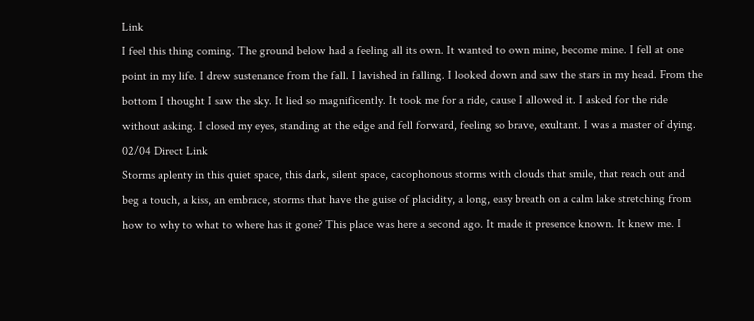Link
I feel this thing coming. The ground below had a feeling all its own. It wanted to own mine, become mine. I fell at one point in my life. I drew sustenance from the fall. I lavished in falling. I looked down and saw the stars in my head. From the bottom I thought I saw the sky. It lied so magnificently. It took me for a ride, cause I allowed it. I asked for the ride without asking. I closed my eyes, standing at the edge and fell forward, feeling so brave, exultant. I was a master of dying.
02/04 Direct Link
Storms aplenty in this quiet space, this dark, silent space, cacophonous storms with clouds that smile, that reach out and beg a touch, a kiss, an embrace, storms that have the guise of placidity, a long, easy breath on a calm lake stretching from how to why to what to where has it gone? This place was here a second ago. It made it presence known. It knew me. I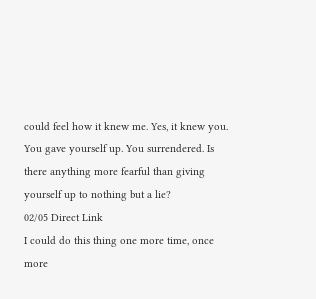could feel how it knew me. Yes, it knew you. You gave yourself up. You surrendered. Is there anything more fearful than giving yourself up to nothing but a lie?
02/05 Direct Link
I could do this thing one more time, once more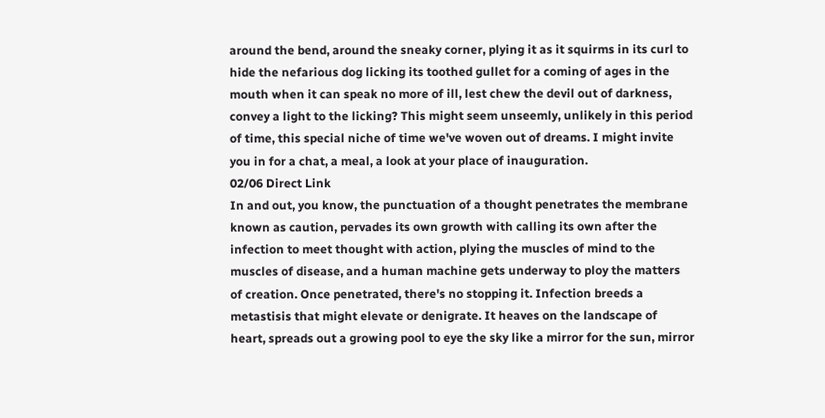around the bend, around the sneaky corner, plying it as it squirms in its curl to hide the nefarious dog licking its toothed gullet for a coming of ages in the mouth when it can speak no more of ill, lest chew the devil out of darkness, convey a light to the licking? This might seem unseemly, unlikely in this period of time, this special niche of time we've woven out of dreams. I might invite you in for a chat, a meal, a look at your place of inauguration.
02/06 Direct Link
In and out, you know, the punctuation of a thought penetrates the membrane known as caution, pervades its own growth with calling its own after the infection to meet thought with action, plying the muscles of mind to the muscles of disease, and a human machine gets underway to ploy the matters of creation. Once penetrated, there's no stopping it. Infection breeds a metastisis that might elevate or denigrate. It heaves on the landscape of heart, spreads out a growing pool to eye the sky like a mirror for the sun, mirror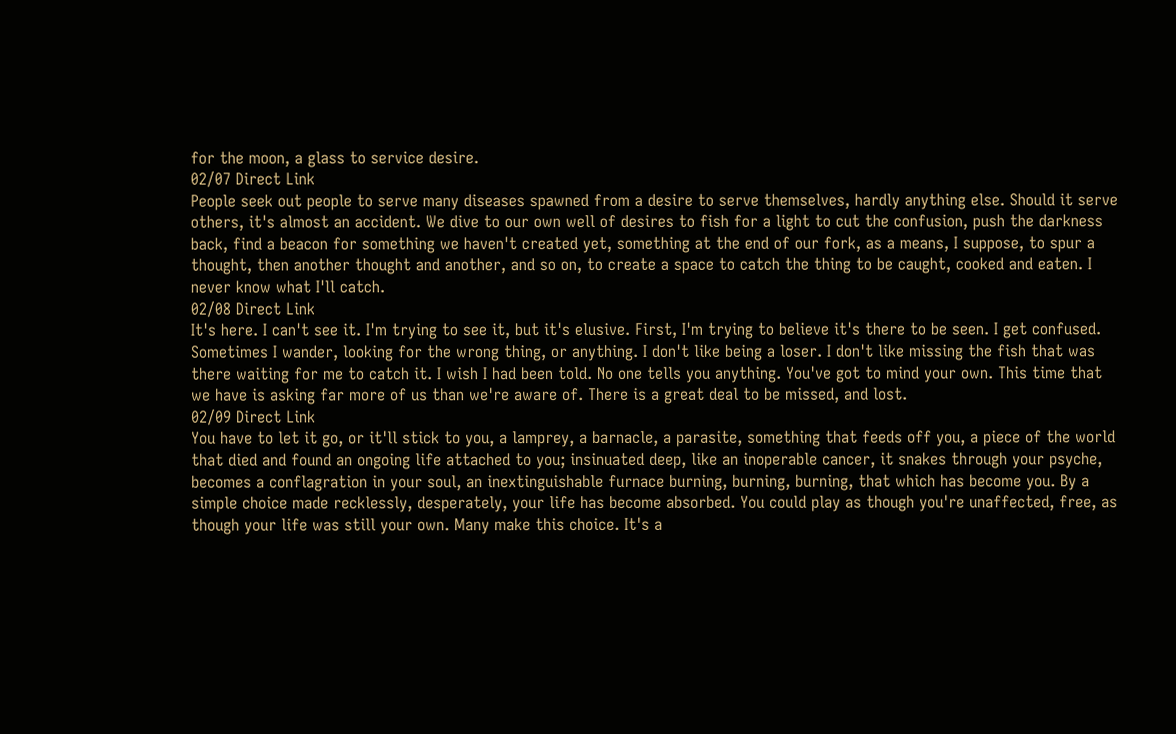for the moon, a glass to service desire.
02/07 Direct Link
People seek out people to serve many diseases spawned from a desire to serve themselves, hardly anything else. Should it serve others, it's almost an accident. We dive to our own well of desires to fish for a light to cut the confusion, push the darkness back, find a beacon for something we haven't created yet, something at the end of our fork, as a means, I suppose, to spur a thought, then another thought and another, and so on, to create a space to catch the thing to be caught, cooked and eaten. I never know what I'll catch.
02/08 Direct Link
It's here. I can't see it. I'm trying to see it, but it's elusive. First, I'm trying to believe it's there to be seen. I get confused. Sometimes I wander, looking for the wrong thing, or anything. I don't like being a loser. I don't like missing the fish that was there waiting for me to catch it. I wish I had been told. No one tells you anything. You've got to mind your own. This time that we have is asking far more of us than we're aware of. There is a great deal to be missed, and lost.
02/09 Direct Link
You have to let it go, or it'll stick to you, a lamprey, a barnacle, a parasite, something that feeds off you, a piece of the world that died and found an ongoing life attached to you; insinuated deep, like an inoperable cancer, it snakes through your psyche, becomes a conflagration in your soul, an inextinguishable furnace burning, burning, burning, that which has become you. By a simple choice made recklessly, desperately, your life has become absorbed. You could play as though you're unaffected, free, as though your life was still your own. Many make this choice. It's a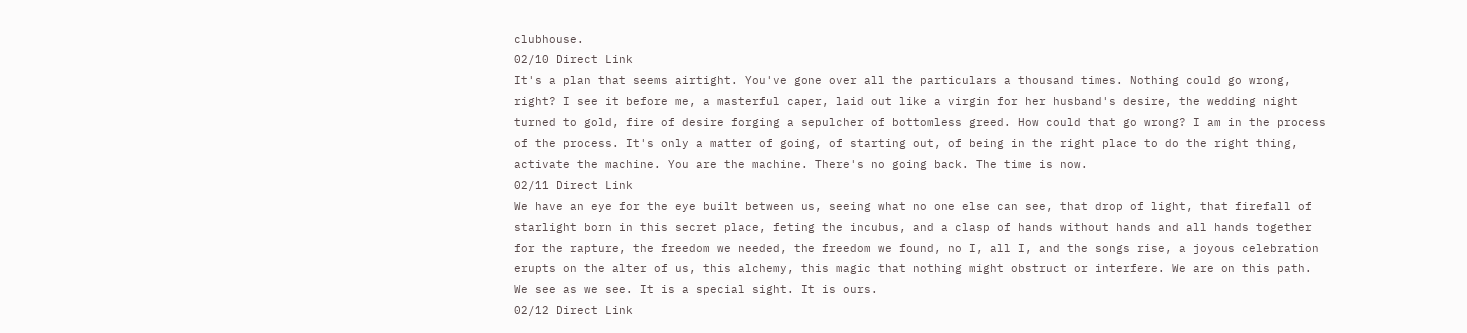clubhouse.
02/10 Direct Link
It's a plan that seems airtight. You've gone over all the particulars a thousand times. Nothing could go wrong, right? I see it before me, a masterful caper, laid out like a virgin for her husband's desire, the wedding night turned to gold, fire of desire forging a sepulcher of bottomless greed. How could that go wrong? I am in the process of the process. It's only a matter of going, of starting out, of being in the right place to do the right thing, activate the machine. You are the machine. There's no going back. The time is now.
02/11 Direct Link
We have an eye for the eye built between us, seeing what no one else can see, that drop of light, that firefall of starlight born in this secret place, feting the incubus, and a clasp of hands without hands and all hands together for the rapture, the freedom we needed, the freedom we found, no I, all I, and the songs rise, a joyous celebration erupts on the alter of us, this alchemy, this magic that nothing might obstruct or interfere. We are on this path. We see as we see. It is a special sight. It is ours.
02/12 Direct Link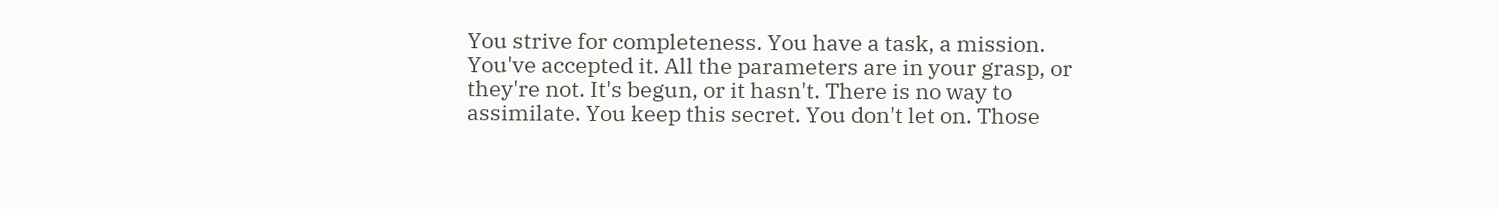You strive for completeness. You have a task, a mission. You've accepted it. All the parameters are in your grasp, or they're not. It's begun, or it hasn't. There is no way to assimilate. You keep this secret. You don't let on. Those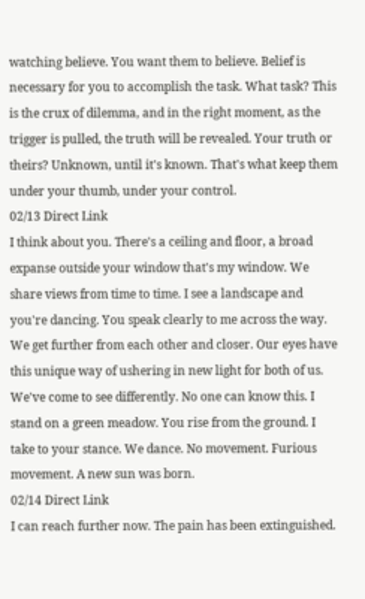watching believe. You want them to believe. Belief is necessary for you to accomplish the task. What task? This is the crux of dilemma, and in the right moment, as the trigger is pulled, the truth will be revealed. Your truth or theirs? Unknown, until it's known. That's what keep them under your thumb, under your control.
02/13 Direct Link
I think about you. There's a ceiling and floor, a broad expanse outside your window that's my window. We share views from time to time. I see a landscape and you're dancing. You speak clearly to me across the way. We get further from each other and closer. Our eyes have this unique way of ushering in new light for both of us. We've come to see differently. No one can know this. I stand on a green meadow. You rise from the ground. I take to your stance. We dance. No movement. Furious movement. A new sun was born.
02/14 Direct Link
I can reach further now. The pain has been extinguished.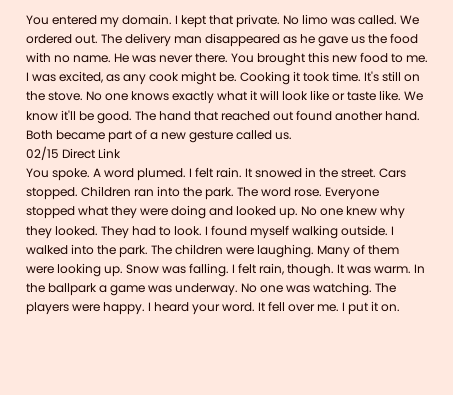You entered my domain. I kept that private. No limo was called. We ordered out. The delivery man disappeared as he gave us the food with no name. He was never there. You brought this new food to me. I was excited, as any cook might be. Cooking it took time. It's still on the stove. No one knows exactly what it will look like or taste like. We know it'll be good. The hand that reached out found another hand. Both became part of a new gesture called us.
02/15 Direct Link
You spoke. A word plumed. I felt rain. It snowed in the street. Cars stopped. Children ran into the park. The word rose. Everyone stopped what they were doing and looked up. No one knew why they looked. They had to look. I found myself walking outside. I walked into the park. The children were laughing. Many of them were looking up. Snow was falling. I felt rain, though. It was warm. In the ballpark a game was underway. No one was watching. The players were happy. I heard your word. It fell over me. I put it on.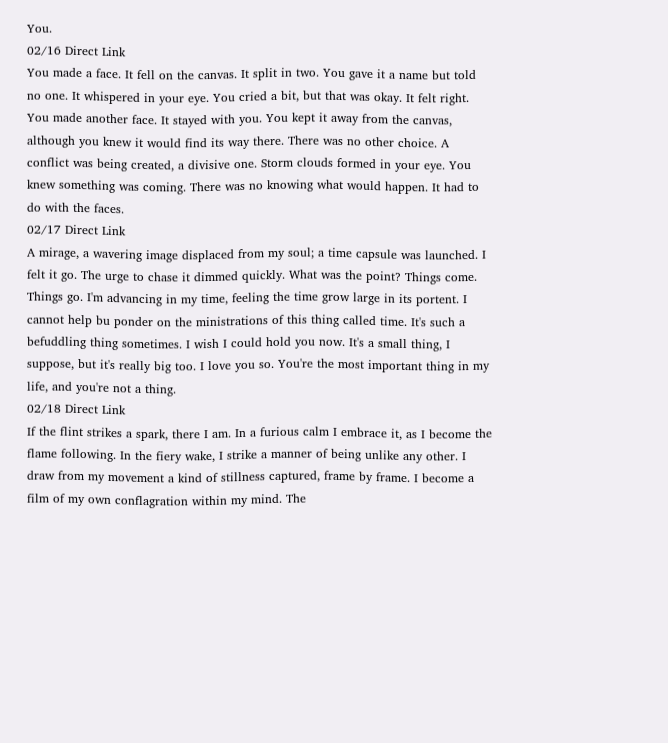You.
02/16 Direct Link
You made a face. It fell on the canvas. It split in two. You gave it a name but told no one. It whispered in your eye. You cried a bit, but that was okay. It felt right. You made another face. It stayed with you. You kept it away from the canvas, although you knew it would find its way there. There was no other choice. A conflict was being created, a divisive one. Storm clouds formed in your eye. You knew something was coming. There was no knowing what would happen. It had to do with the faces.
02/17 Direct Link
A mirage, a wavering image displaced from my soul; a time capsule was launched. I felt it go. The urge to chase it dimmed quickly. What was the point? Things come. Things go. I'm advancing in my time, feeling the time grow large in its portent. I cannot help bu ponder on the ministrations of this thing called time. It's such a befuddling thing sometimes. I wish I could hold you now. It's a small thing, I suppose, but it's really big too. I love you so. You're the most important thing in my life, and you're not a thing.
02/18 Direct Link
If the flint strikes a spark, there I am. In a furious calm I embrace it, as I become the flame following. In the fiery wake, I strike a manner of being unlike any other. I draw from my movement a kind of stillness captured, frame by frame. I become a film of my own conflagration within my mind. The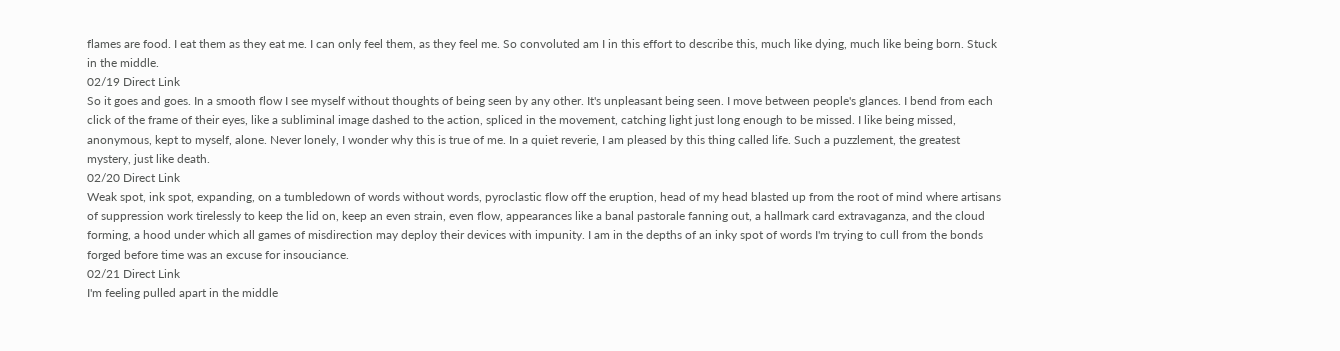flames are food. I eat them as they eat me. I can only feel them, as they feel me. So convoluted am I in this effort to describe this, much like dying, much like being born. Stuck in the middle.
02/19 Direct Link
So it goes and goes. In a smooth flow I see myself without thoughts of being seen by any other. It's unpleasant being seen. I move between people's glances. I bend from each click of the frame of their eyes, like a subliminal image dashed to the action, spliced in the movement, catching light just long enough to be missed. I like being missed, anonymous, kept to myself, alone. Never lonely, I wonder why this is true of me. In a quiet reverie, I am pleased by this thing called life. Such a puzzlement, the greatest mystery, just like death.
02/20 Direct Link
Weak spot, ink spot, expanding, on a tumbledown of words without words, pyroclastic flow off the eruption, head of my head blasted up from the root of mind where artisans of suppression work tirelessly to keep the lid on, keep an even strain, even flow, appearances like a banal pastorale fanning out, a hallmark card extravaganza, and the cloud forming, a hood under which all games of misdirection may deploy their devices with impunity. I am in the depths of an inky spot of words I'm trying to cull from the bonds forged before time was an excuse for insouciance.
02/21 Direct Link
I'm feeling pulled apart in the middle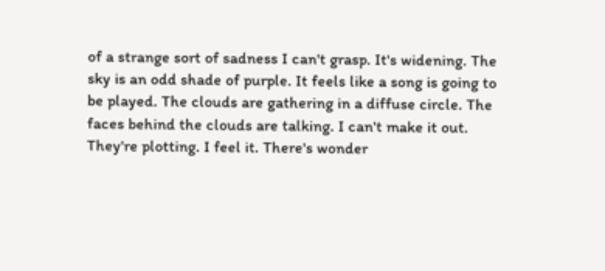of a strange sort of sadness I can't grasp. It's widening. The sky is an odd shade of purple. It feels like a song is going to be played. The clouds are gathering in a diffuse circle. The faces behind the clouds are talking. I can't make it out. They're plotting. I feel it. There's wonder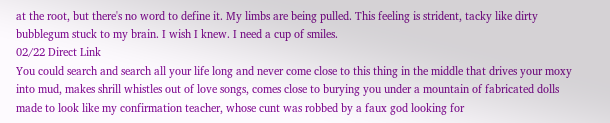at the root, but there's no word to define it. My limbs are being pulled. This feeling is strident, tacky like dirty bubblegum stuck to my brain. I wish I knew. I need a cup of smiles.
02/22 Direct Link
You could search and search all your life long and never come close to this thing in the middle that drives your moxy into mud, makes shrill whistles out of love songs, comes close to burying you under a mountain of fabricated dolls made to look like my confirmation teacher, whose cunt was robbed by a faux god looking for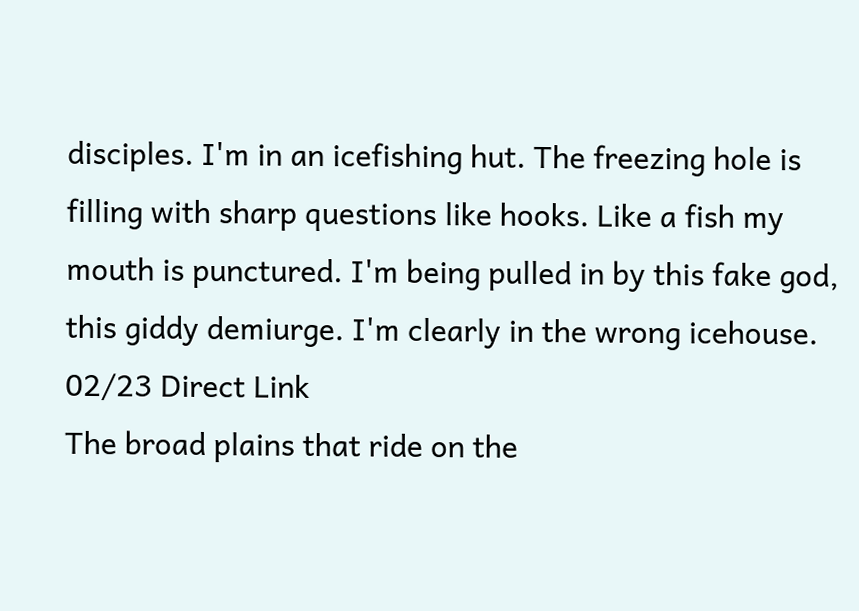disciples. I'm in an icefishing hut. The freezing hole is filling with sharp questions like hooks. Like a fish my mouth is punctured. I'm being pulled in by this fake god, this giddy demiurge. I'm clearly in the wrong icehouse.
02/23 Direct Link
The broad plains that ride on the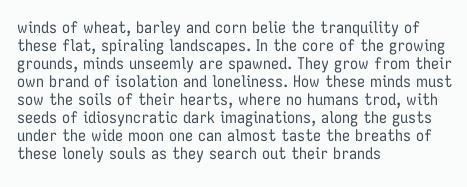winds of wheat, barley and corn belie the tranquility of these flat, spiraling landscapes. In the core of the growing grounds, minds unseemly are spawned. They grow from their own brand of isolation and loneliness. How these minds must sow the soils of their hearts, where no humans trod, with seeds of idiosyncratic dark imaginations, along the gusts under the wide moon one can almost taste the breaths of these lonely souls as they search out their brands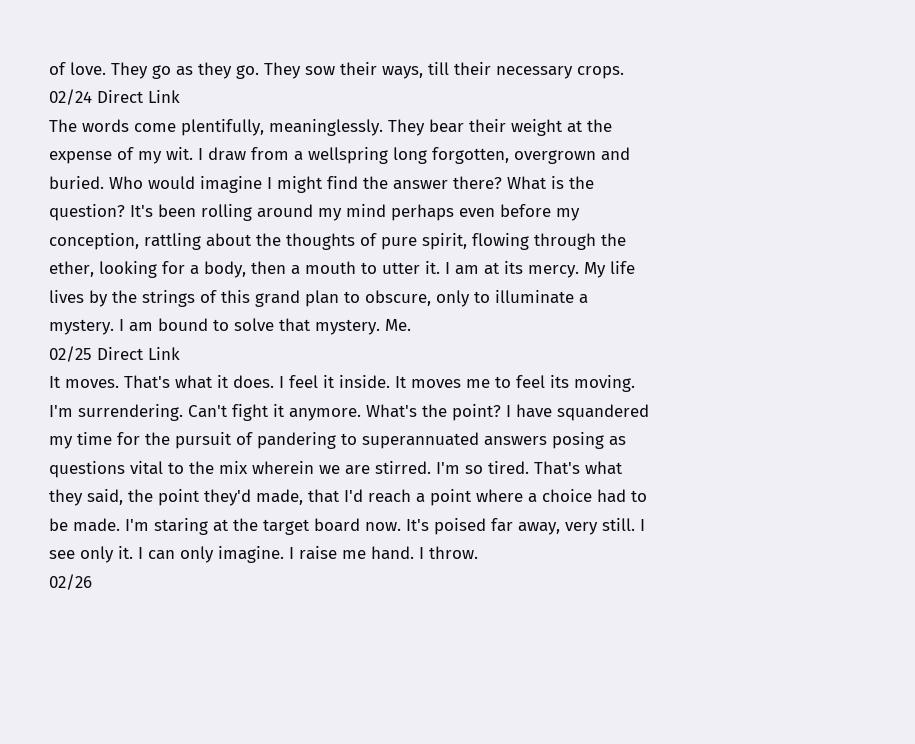of love. They go as they go. They sow their ways, till their necessary crops.
02/24 Direct Link
The words come plentifully, meaninglessly. They bear their weight at the expense of my wit. I draw from a wellspring long forgotten, overgrown and buried. Who would imagine I might find the answer there? What is the question? It's been rolling around my mind perhaps even before my conception, rattling about the thoughts of pure spirit, flowing through the ether, looking for a body, then a mouth to utter it. I am at its mercy. My life lives by the strings of this grand plan to obscure, only to illuminate a mystery. I am bound to solve that mystery. Me.
02/25 Direct Link
It moves. That's what it does. I feel it inside. It moves me to feel its moving. I'm surrendering. Can't fight it anymore. What's the point? I have squandered my time for the pursuit of pandering to superannuated answers posing as questions vital to the mix wherein we are stirred. I'm so tired. That's what they said, the point they'd made, that I'd reach a point where a choice had to be made. I'm staring at the target board now. It's poised far away, very still. I see only it. I can only imagine. I raise me hand. I throw.
02/26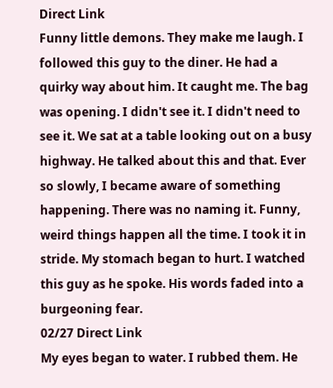Direct Link
Funny little demons. They make me laugh. I followed this guy to the diner. He had a quirky way about him. It caught me. The bag was opening. I didn't see it. I didn't need to see it. We sat at a table looking out on a busy highway. He talked about this and that. Ever so slowly, I became aware of something happening. There was no naming it. Funny, weird things happen all the time. I took it in stride. My stomach began to hurt. I watched this guy as he spoke. His words faded into a burgeoning fear.
02/27 Direct Link
My eyes began to water. I rubbed them. He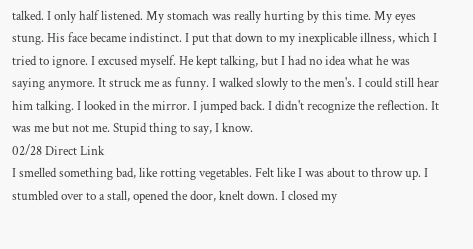talked. I only half listened. My stomach was really hurting by this time. My eyes stung. His face became indistinct. I put that down to my inexplicable illness, which I tried to ignore. I excused myself. He kept talking, but I had no idea what he was saying anymore. It struck me as funny. I walked slowly to the men's. I could still hear him talking. I looked in the mirror. I jumped back. I didn't recognize the reflection. It was me but not me. Stupid thing to say, I know.
02/28 Direct Link
I smelled something bad, like rotting vegetables. Felt like I was about to throw up. I stumbled over to a stall, opened the door, knelt down. I closed my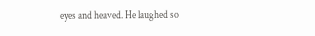eyes and heaved. He laughed so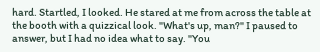hard. Startled, I looked. He stared at me from across the table at the booth with a quizzical look. "What's up, man?" I paused to answer, but I had no idea what to say. "You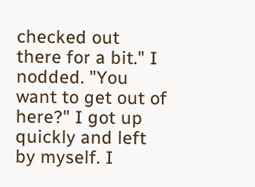checked out there for a bit." I nodded. "You want to get out of here?" I got up quickly and left by myself. I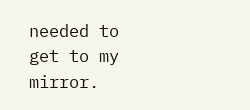needed to get to my mirror.